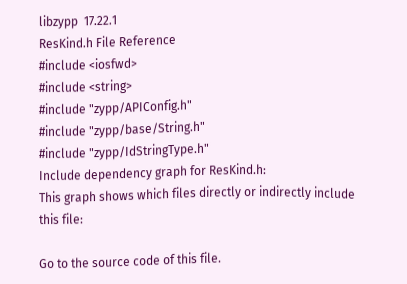libzypp  17.22.1
ResKind.h File Reference
#include <iosfwd>
#include <string>
#include "zypp/APIConfig.h"
#include "zypp/base/String.h"
#include "zypp/IdStringType.h"
Include dependency graph for ResKind.h:
This graph shows which files directly or indirectly include this file:

Go to the source code of this file.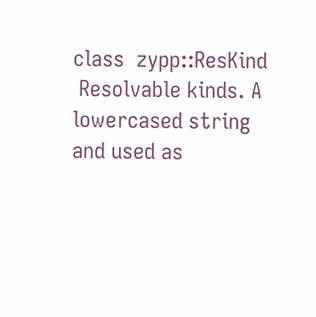class  zypp::ResKind
 Resolvable kinds. A lowercased string and used as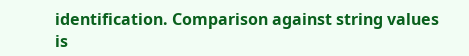identification. Comparison against string values is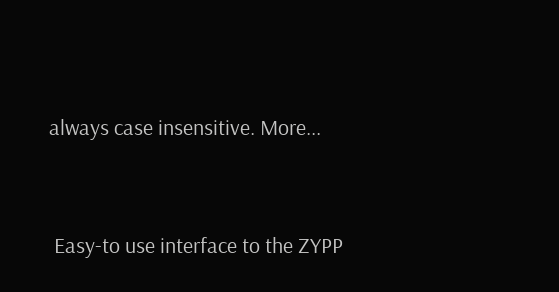always case insensitive. More...


 Easy-to use interface to the ZYPP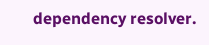dependency resolver.